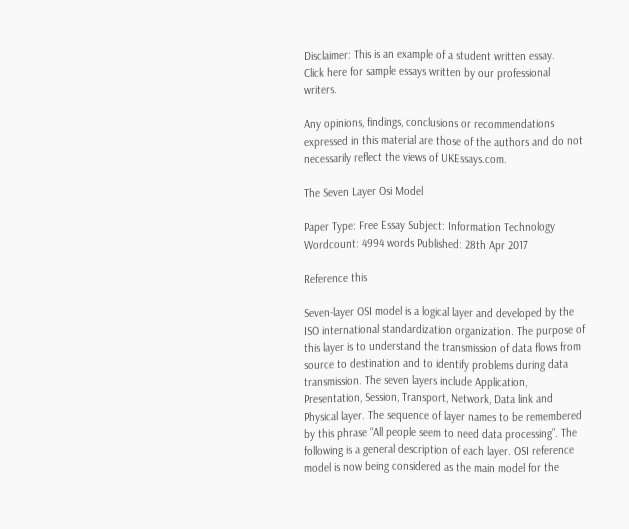Disclaimer: This is an example of a student written essay.
Click here for sample essays written by our professional writers.

Any opinions, findings, conclusions or recommendations expressed in this material are those of the authors and do not necessarily reflect the views of UKEssays.com.

The Seven Layer Osi Model

Paper Type: Free Essay Subject: Information Technology
Wordcount: 4994 words Published: 28th Apr 2017

Reference this

Seven-layer OSI model is a logical layer and developed by the ISO international standardization organization. The purpose of this layer is to understand the transmission of data flows from source to destination and to identify problems during data transmission. The seven layers include Application, Presentation, Session, Transport, Network, Data link and Physical layer. The sequence of layer names to be remembered by this phrase “All people seem to need data processing”. The following is a general description of each layer. OSI reference model is now being considered as the main model for the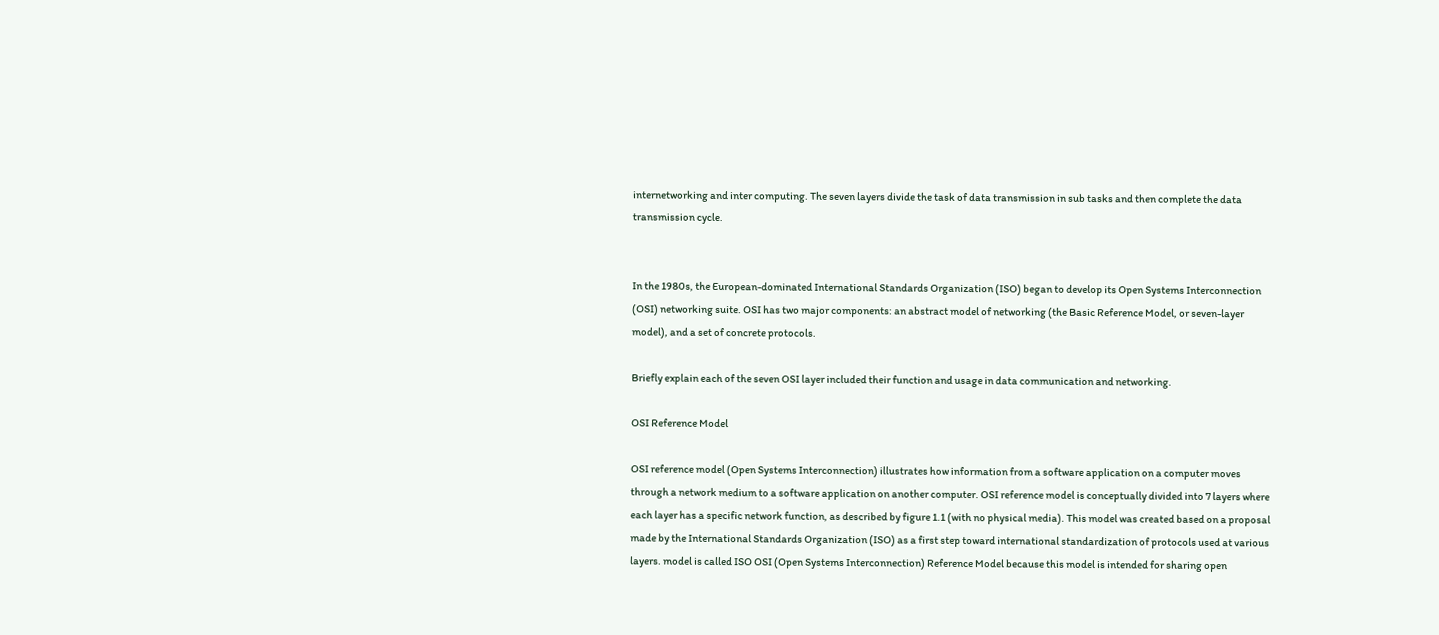internetworking and inter computing. The seven layers divide the task of data transmission in sub tasks and then complete the data transmission cycle.


In the 1980s, the European-dominated International Standards Organization (ISO) began to develop its Open Systems Interconnection (OSI) networking suite. OSI has two major components: an abstract model of networking (the Basic Reference Model, or seven-layer model), and a set of concrete protocols.

Briefly explain each of the seven OSI layer included their function and usage in data communication and networking.

OSI Reference Model

OSI reference model (Open Systems Interconnection) illustrates how information from a software application on a computer moves through a network medium to a software application on another computer. OSI reference model is conceptually divided into 7 layers where each layer has a specific network function, as described by figure 1.1 (with no physical media). This model was created based on a proposal made by the International Standards Organization (ISO) as a first step toward international standardization of protocols used at various layers. model is called ISO OSI (Open Systems Interconnection) Reference Model because this model is intended for sharing open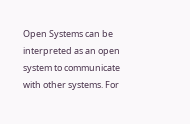Open Systems can be interpreted as an open system to communicate with other systems. For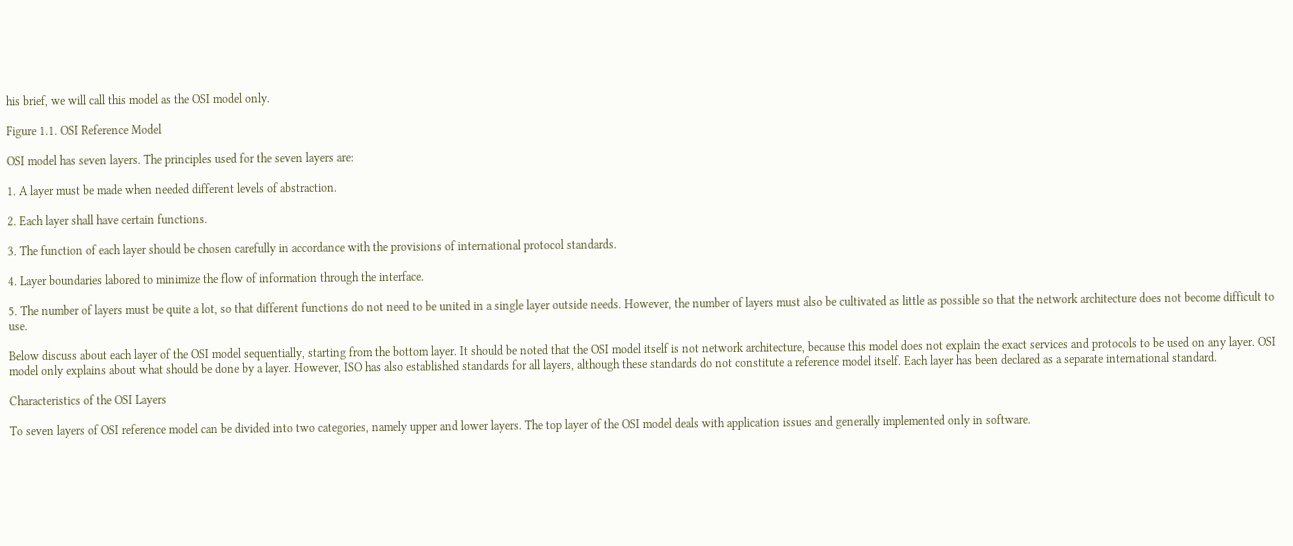his brief, we will call this model as the OSI model only.

Figure 1.1. OSI Reference Model

OSI model has seven layers. The principles used for the seven layers are:

1. A layer must be made when needed different levels of abstraction.

2. Each layer shall have certain functions.

3. The function of each layer should be chosen carefully in accordance with the provisions of international protocol standards.

4. Layer boundaries labored to minimize the flow of information through the interface.

5. The number of layers must be quite a lot, so that different functions do not need to be united in a single layer outside needs. However, the number of layers must also be cultivated as little as possible so that the network architecture does not become difficult to use.

Below discuss about each layer of the OSI model sequentially, starting from the bottom layer. It should be noted that the OSI model itself is not network architecture, because this model does not explain the exact services and protocols to be used on any layer. OSI model only explains about what should be done by a layer. However, ISO has also established standards for all layers, although these standards do not constitute a reference model itself. Each layer has been declared as a separate international standard.

Characteristics of the OSI Layers

To seven layers of OSI reference model can be divided into two categories, namely upper and lower layers. The top layer of the OSI model deals with application issues and generally implemented only in software.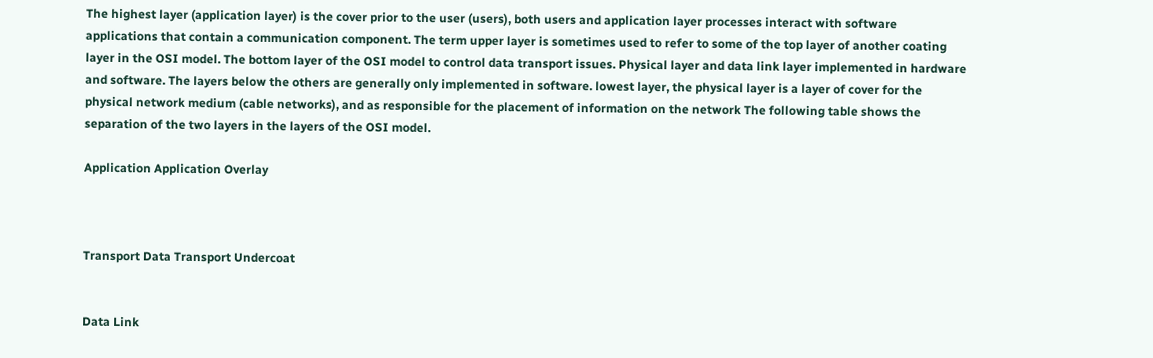The highest layer (application layer) is the cover prior to the user (users), both users and application layer processes interact with software applications that contain a communication component. The term upper layer is sometimes used to refer to some of the top layer of another coating layer in the OSI model. The bottom layer of the OSI model to control data transport issues. Physical layer and data link layer implemented in hardware and software. The layers below the others are generally only implemented in software. lowest layer, the physical layer is a layer of cover for the physical network medium (cable networks), and as responsible for the placement of information on the network The following table shows the separation of the two layers in the layers of the OSI model.

Application Application Overlay



Transport Data Transport Undercoat


Data Link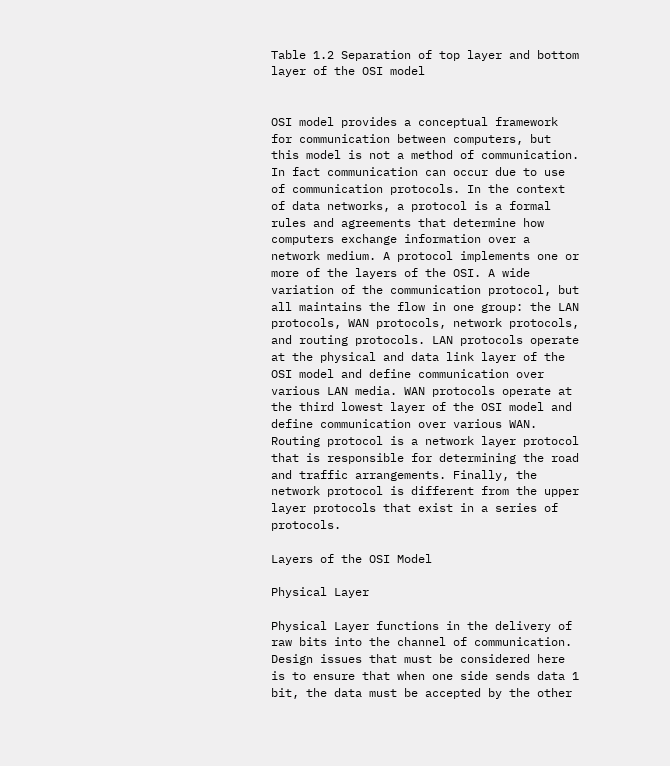Table 1.2 Separation of top layer and bottom layer of the OSI model


OSI model provides a conceptual framework for communication between computers, but this model is not a method of communication. In fact communication can occur due to use of communication protocols. In the context of data networks, a protocol is a formal rules and agreements that determine how computers exchange information over a network medium. A protocol implements one or more of the layers of the OSI. A wide variation of the communication protocol, but all maintains the flow in one group: the LAN protocols, WAN protocols, network protocols, and routing protocols. LAN protocols operate at the physical and data link layer of the OSI model and define communication over various LAN media. WAN protocols operate at the third lowest layer of the OSI model and define communication over various WAN. Routing protocol is a network layer protocol that is responsible for determining the road and traffic arrangements. Finally, the network protocol is different from the upper layer protocols that exist in a series of protocols.

Layers of the OSI Model

Physical Layer

Physical Layer functions in the delivery of raw bits into the channel of communication. Design issues that must be considered here is to ensure that when one side sends data 1 bit, the data must be accepted by the other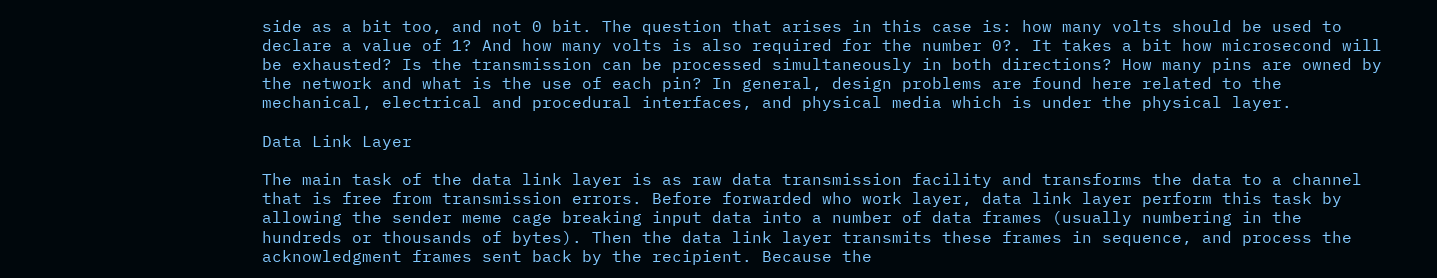side as a bit too, and not 0 bit. The question that arises in this case is: how many volts should be used to declare a value of 1? And how many volts is also required for the number 0?. It takes a bit how microsecond will be exhausted? Is the transmission can be processed simultaneously in both directions? How many pins are owned by the network and what is the use of each pin? In general, design problems are found here related to the mechanical, electrical and procedural interfaces, and physical media which is under the physical layer.

Data Link Layer

The main task of the data link layer is as raw data transmission facility and transforms the data to a channel that is free from transmission errors. Before forwarded who work layer, data link layer perform this task by allowing the sender meme cage breaking input data into a number of data frames (usually numbering in the hundreds or thousands of bytes). Then the data link layer transmits these frames in sequence, and process the acknowledgment frames sent back by the recipient. Because the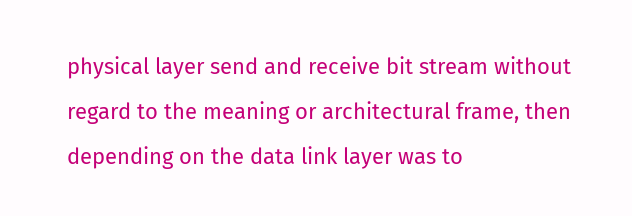physical layer send and receive bit stream without regard to the meaning or architectural frame, then depending on the data link layer was to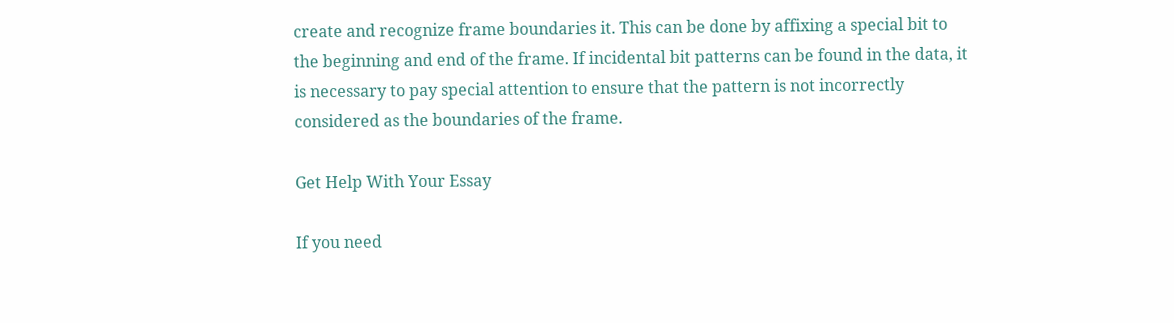create and recognize frame boundaries it. This can be done by affixing a special bit to the beginning and end of the frame. If incidental bit patterns can be found in the data, it is necessary to pay special attention to ensure that the pattern is not incorrectly considered as the boundaries of the frame.

Get Help With Your Essay

If you need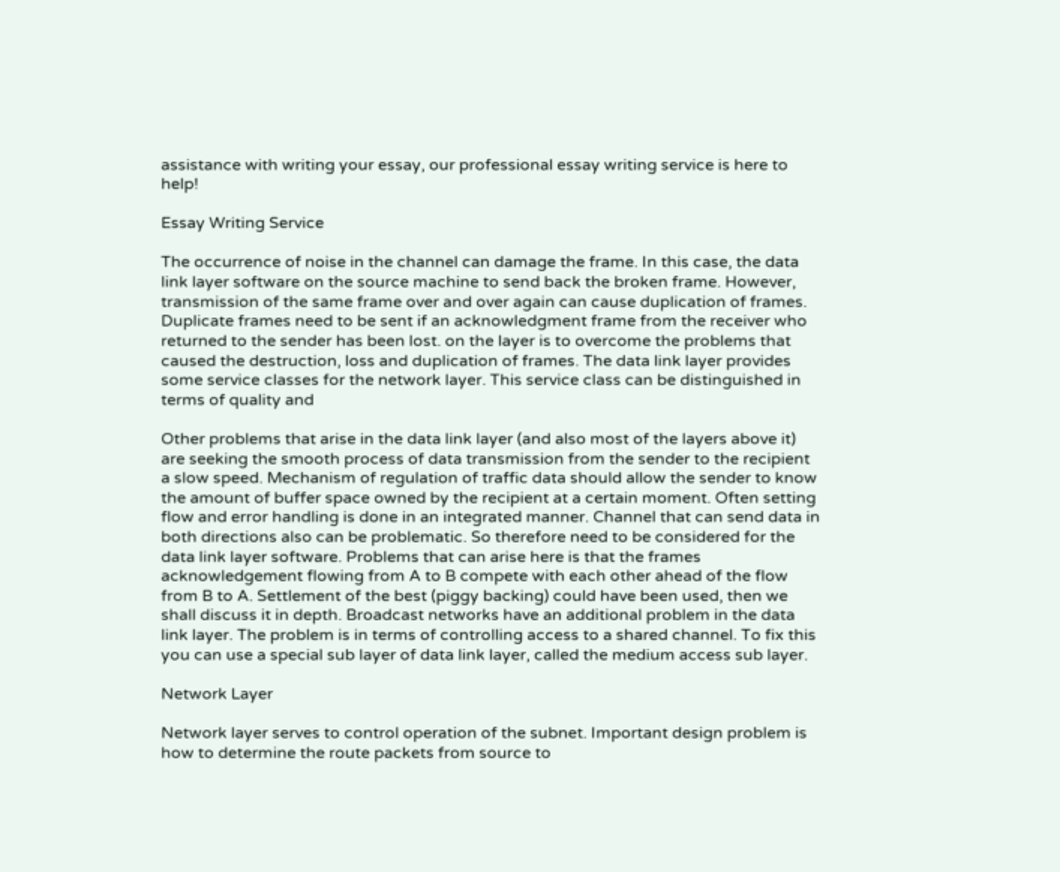assistance with writing your essay, our professional essay writing service is here to help!

Essay Writing Service

The occurrence of noise in the channel can damage the frame. In this case, the data link layer software on the source machine to send back the broken frame. However, transmission of the same frame over and over again can cause duplication of frames. Duplicate frames need to be sent if an acknowledgment frame from the receiver who returned to the sender has been lost. on the layer is to overcome the problems that caused the destruction, loss and duplication of frames. The data link layer provides some service classes for the network layer. This service class can be distinguished in terms of quality and

Other problems that arise in the data link layer (and also most of the layers above it) are seeking the smooth process of data transmission from the sender to the recipient a slow speed. Mechanism of regulation of traffic data should allow the sender to know the amount of buffer space owned by the recipient at a certain moment. Often setting flow and error handling is done in an integrated manner. Channel that can send data in both directions also can be problematic. So therefore need to be considered for the data link layer software. Problems that can arise here is that the frames acknowledgement flowing from A to B compete with each other ahead of the flow from B to A. Settlement of the best (piggy backing) could have been used, then we shall discuss it in depth. Broadcast networks have an additional problem in the data link layer. The problem is in terms of controlling access to a shared channel. To fix this you can use a special sub layer of data link layer, called the medium access sub layer.

Network Layer

Network layer serves to control operation of the subnet. Important design problem is how to determine the route packets from source to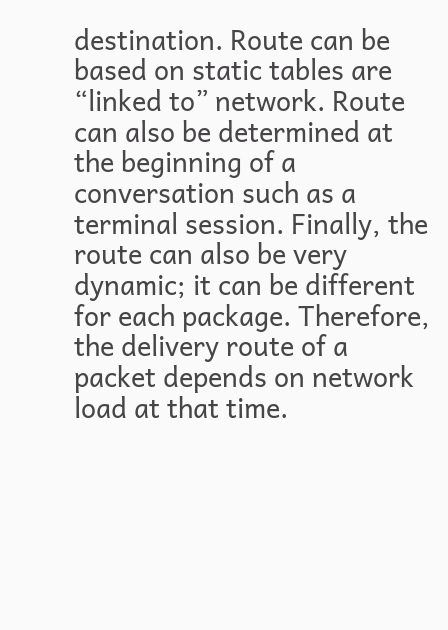destination. Route can be based on static tables are “linked to” network. Route can also be determined at the beginning of a conversation such as a terminal session. Finally, the route can also be very dynamic; it can be different for each package. Therefore, the delivery route of a packet depends on network load at that time.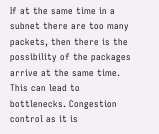If at the same time in a subnet there are too many packets, then there is the possibility of the packages arrive at the same time. This can lead to bottlenecks. Congestion control as it is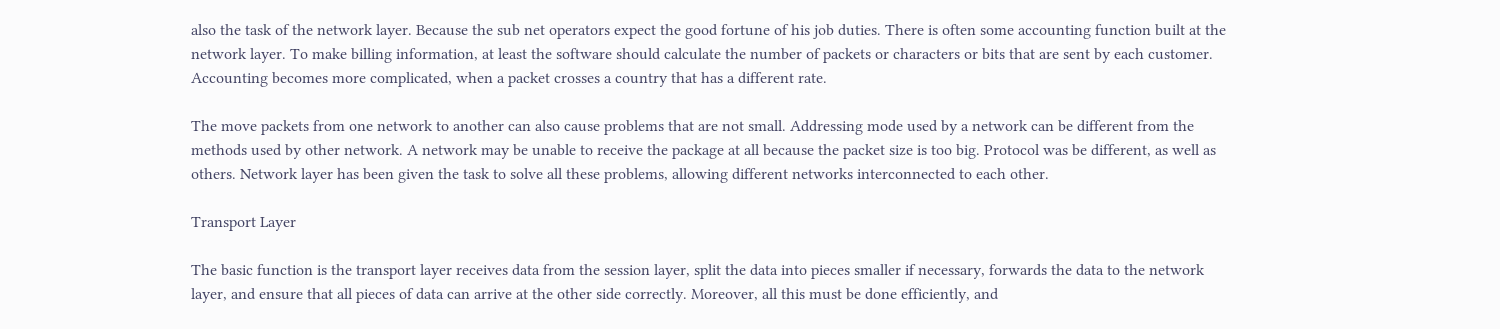also the task of the network layer. Because the sub net operators expect the good fortune of his job duties. There is often some accounting function built at the network layer. To make billing information, at least the software should calculate the number of packets or characters or bits that are sent by each customer. Accounting becomes more complicated, when a packet crosses a country that has a different rate.

The move packets from one network to another can also cause problems that are not small. Addressing mode used by a network can be different from the methods used by other network. A network may be unable to receive the package at all because the packet size is too big. Protocol was be different, as well as others. Network layer has been given the task to solve all these problems, allowing different networks interconnected to each other.

Transport Layer

The basic function is the transport layer receives data from the session layer, split the data into pieces smaller if necessary, forwards the data to the network layer, and ensure that all pieces of data can arrive at the other side correctly. Moreover, all this must be done efficiently, and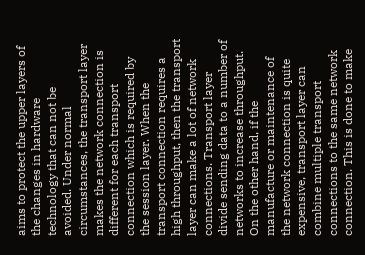aims to protect the upper layers of the changes in hardware technology that can not be avoided. Under normal circumstances, the transport layer makes the network connection is different for each transport connection which is required by the session layer. When the transport connection requires a high throughput, then the transport layer can make a lot of network connections. Transport layer divide sending data to a number of networks to increase throughput. On the other hand, if the manufacture or maintenance of the network connection is quite expensive, transport layer can combine multiple transport connections to the same network connection. This is done to make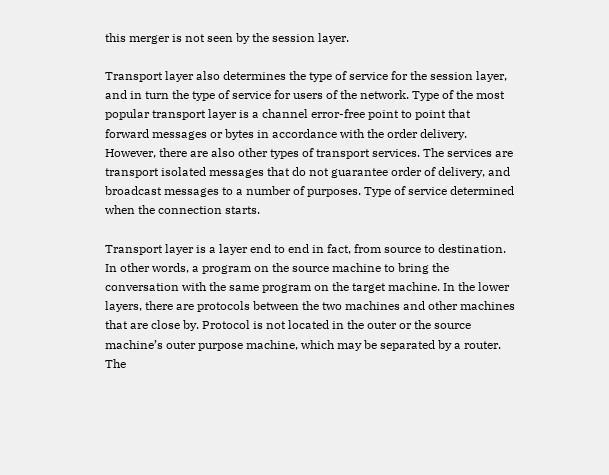this merger is not seen by the session layer.

Transport layer also determines the type of service for the session layer, and in turn the type of service for users of the network. Type of the most popular transport layer is a channel error-free point to point that forward messages or bytes in accordance with the order delivery. However, there are also other types of transport services. The services are transport isolated messages that do not guarantee order of delivery, and broadcast messages to a number of purposes. Type of service determined when the connection starts.

Transport layer is a layer end to end in fact, from source to destination. In other words, a program on the source machine to bring the conversation with the same program on the target machine. In the lower layers, there are protocols between the two machines and other machines that are close by. Protocol is not located in the outer or the source machine’s outer purpose machine, which may be separated by a router. The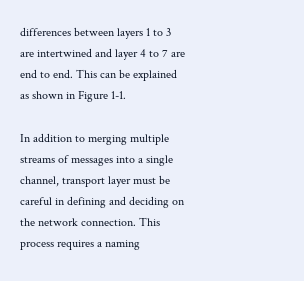differences between layers 1 to 3 are intertwined and layer 4 to 7 are end to end. This can be explained as shown in Figure 1-1.

In addition to merging multiple streams of messages into a single channel, transport layer must be careful in defining and deciding on the network connection. This process requires a naming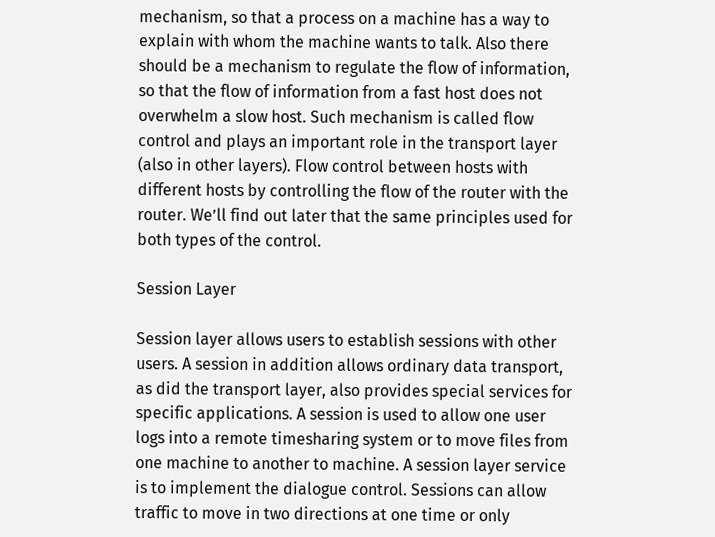mechanism, so that a process on a machine has a way to explain with whom the machine wants to talk. Also there should be a mechanism to regulate the flow of information, so that the flow of information from a fast host does not overwhelm a slow host. Such mechanism is called flow control and plays an important role in the transport layer (also in other layers). Flow control between hosts with different hosts by controlling the flow of the router with the router. We’ll find out later that the same principles used for both types of the control.

Session Layer

Session layer allows users to establish sessions with other users. A session in addition allows ordinary data transport, as did the transport layer, also provides special services for specific applications. A session is used to allow one user logs into a remote timesharing system or to move files from one machine to another to machine. A session layer service is to implement the dialogue control. Sessions can allow traffic to move in two directions at one time or only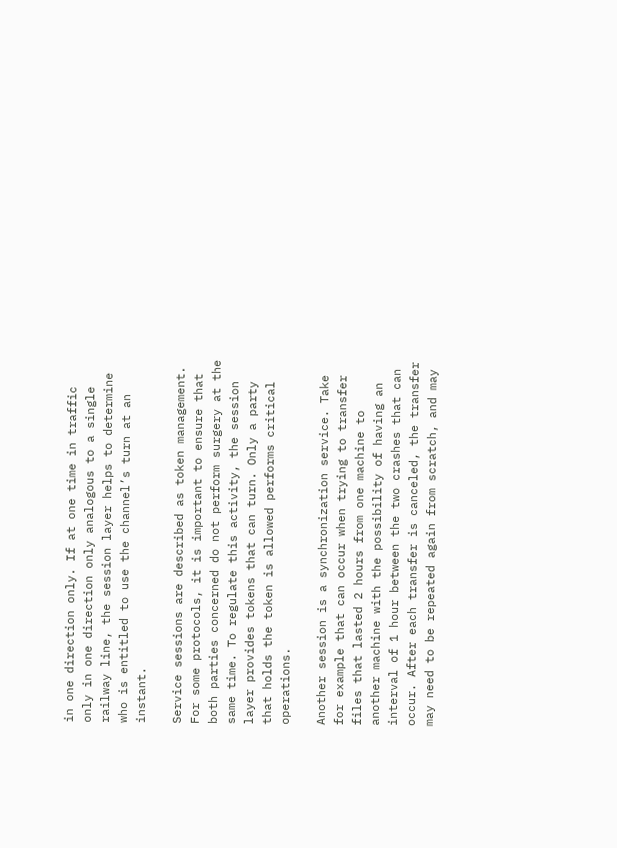in one direction only. If at one time in traffic only in one direction only analogous to a single railway line, the session layer helps to determine who is entitled to use the channel’s turn at an instant.

Service sessions are described as token management. For some protocols, it is important to ensure that both parties concerned do not perform surgery at the same time. To regulate this activity, the session layer provides tokens that can turn. Only a party that holds the token is allowed performs critical operations.

Another session is a synchronization service. Take for example that can occur when trying to transfer files that lasted 2 hours from one machine to another machine with the possibility of having an interval of 1 hour between the two crashes that can occur. After each transfer is canceled, the transfer may need to be repeated again from scratch, and may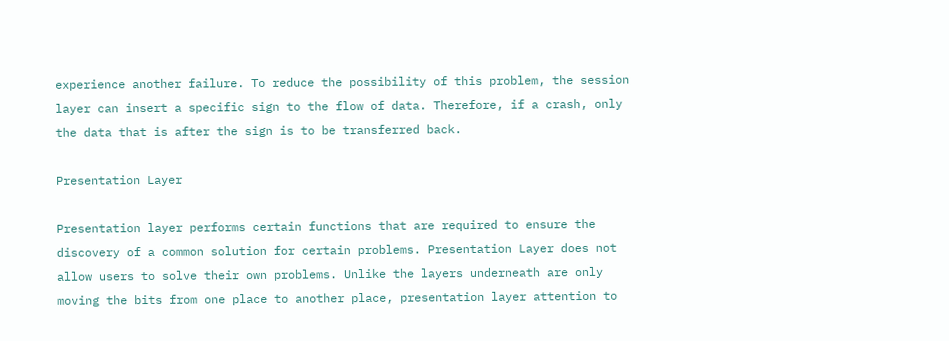experience another failure. To reduce the possibility of this problem, the session layer can insert a specific sign to the flow of data. Therefore, if a crash, only the data that is after the sign is to be transferred back.

Presentation Layer

Presentation layer performs certain functions that are required to ensure the discovery of a common solution for certain problems. Presentation Layer does not allow users to solve their own problems. Unlike the layers underneath are only moving the bits from one place to another place, presentation layer attention to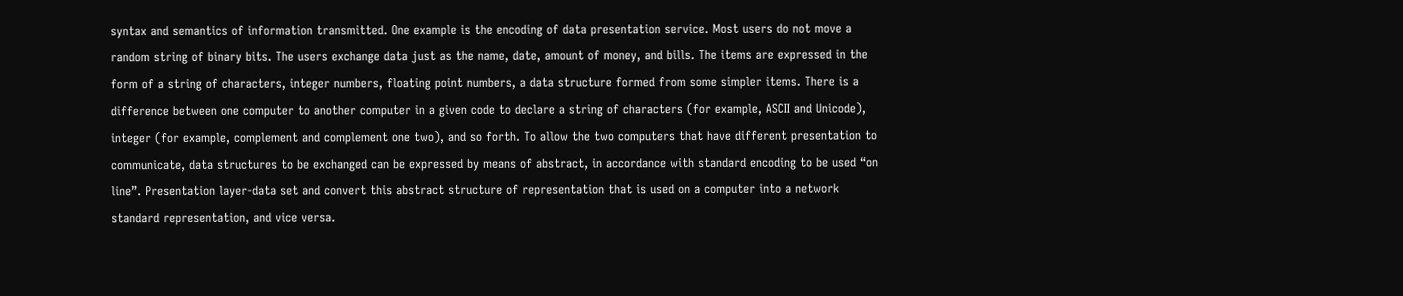syntax and semantics of information transmitted. One example is the encoding of data presentation service. Most users do not move a random string of binary bits. The users exchange data just as the name, date, amount of money, and bills. The items are expressed in the form of a string of characters, integer numbers, floating point numbers, a data structure formed from some simpler items. There is a difference between one computer to another computer in a given code to declare a string of characters (for example, ASCII and Unicode), integer (for example, complement and complement one two), and so forth. To allow the two computers that have different presentation to communicate, data structures to be exchanged can be expressed by means of abstract, in accordance with standard encoding to be used “on line”. Presentation layer-data set and convert this abstract structure of representation that is used on a computer into a network standard representation, and vice versa.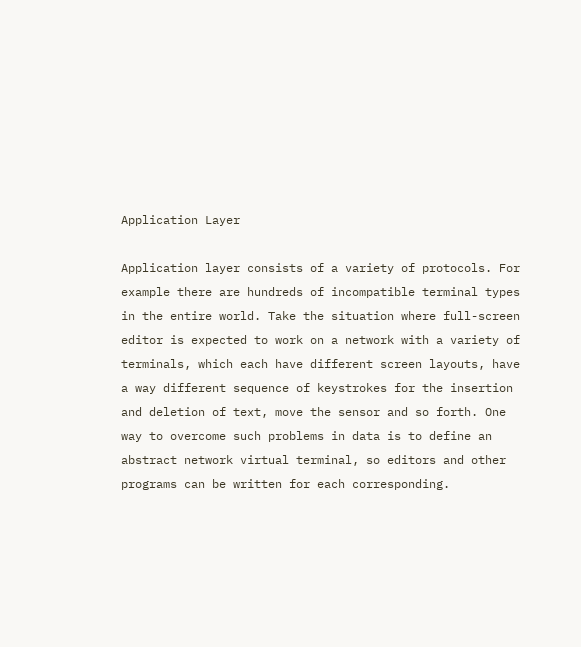Application Layer

Application layer consists of a variety of protocols. For example there are hundreds of incompatible terminal types in the entire world. Take the situation where full-screen editor is expected to work on a network with a variety of terminals, which each have different screen layouts, have a way different sequence of keystrokes for the insertion and deletion of text, move the sensor and so forth. One way to overcome such problems in data is to define an abstract network virtual terminal, so editors and other programs can be written for each corresponding.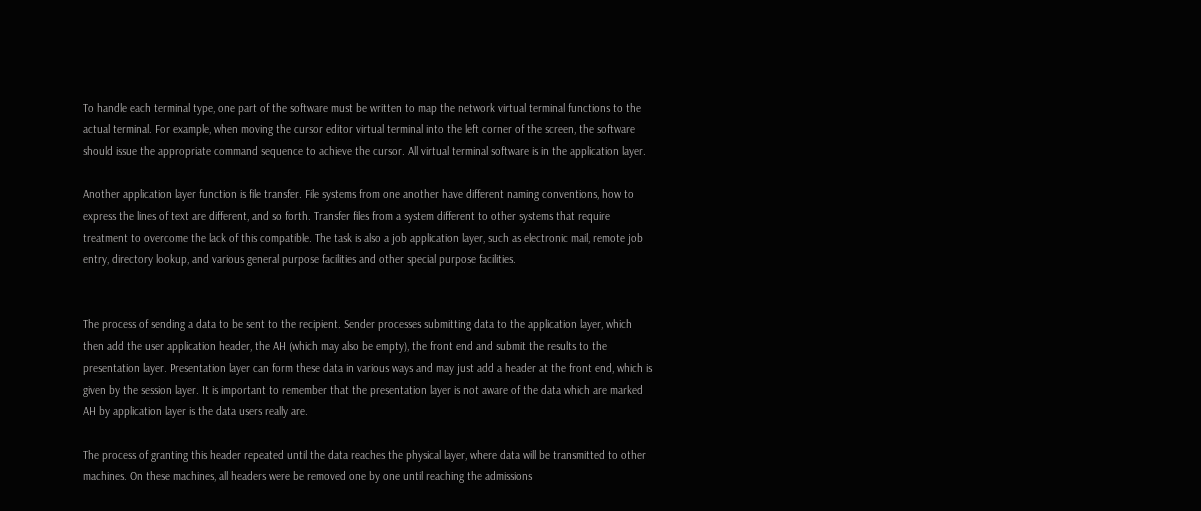To handle each terminal type, one part of the software must be written to map the network virtual terminal functions to the actual terminal. For example, when moving the cursor editor virtual terminal into the left corner of the screen, the software should issue the appropriate command sequence to achieve the cursor. All virtual terminal software is in the application layer.

Another application layer function is file transfer. File systems from one another have different naming conventions, how to express the lines of text are different, and so forth. Transfer files from a system different to other systems that require treatment to overcome the lack of this compatible. The task is also a job application layer, such as electronic mail, remote job entry, directory lookup, and various general purpose facilities and other special purpose facilities.


The process of sending a data to be sent to the recipient. Sender processes submitting data to the application layer, which then add the user application header, the AH (which may also be empty), the front end and submit the results to the presentation layer. Presentation layer can form these data in various ways and may just add a header at the front end, which is given by the session layer. It is important to remember that the presentation layer is not aware of the data which are marked AH by application layer is the data users really are.

The process of granting this header repeated until the data reaches the physical layer, where data will be transmitted to other machines. On these machines, all headers were be removed one by one until reaching the admissions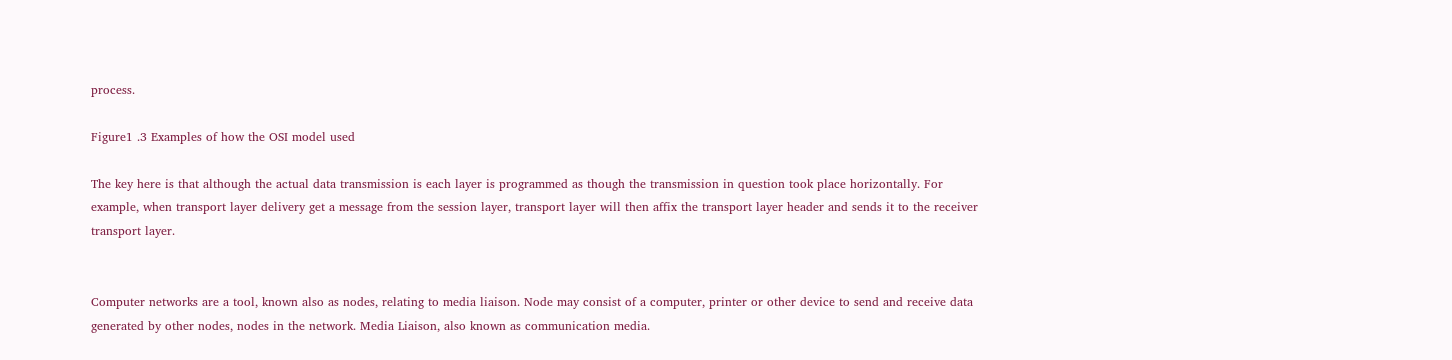process.

Figure1 .3 Examples of how the OSI model used

The key here is that although the actual data transmission is each layer is programmed as though the transmission in question took place horizontally. For example, when transport layer delivery get a message from the session layer, transport layer will then affix the transport layer header and sends it to the receiver transport layer.


Computer networks are a tool, known also as nodes, relating to media liaison. Node may consist of a computer, printer or other device to send and receive data generated by other nodes, nodes in the network. Media Liaison, also known as communication media.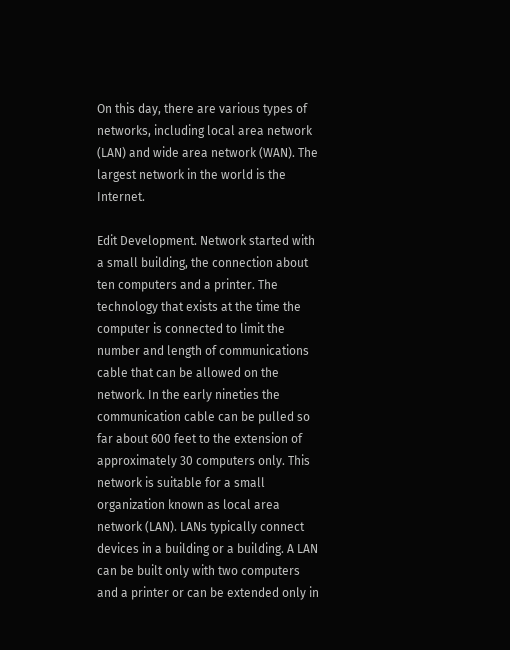On this day, there are various types of networks, including local area network (LAN) and wide area network (WAN). The largest network in the world is the Internet.

Edit Development. Network started with a small building, the connection about ten computers and a printer. The technology that exists at the time the computer is connected to limit the number and length of communications cable that can be allowed on the network. In the early nineties the communication cable can be pulled so far about 600 feet to the extension of approximately 30 computers only. This network is suitable for a small organization known as local area network (LAN). LANs typically connect devices in a building or a building. A LAN can be built only with two computers and a printer or can be extended only in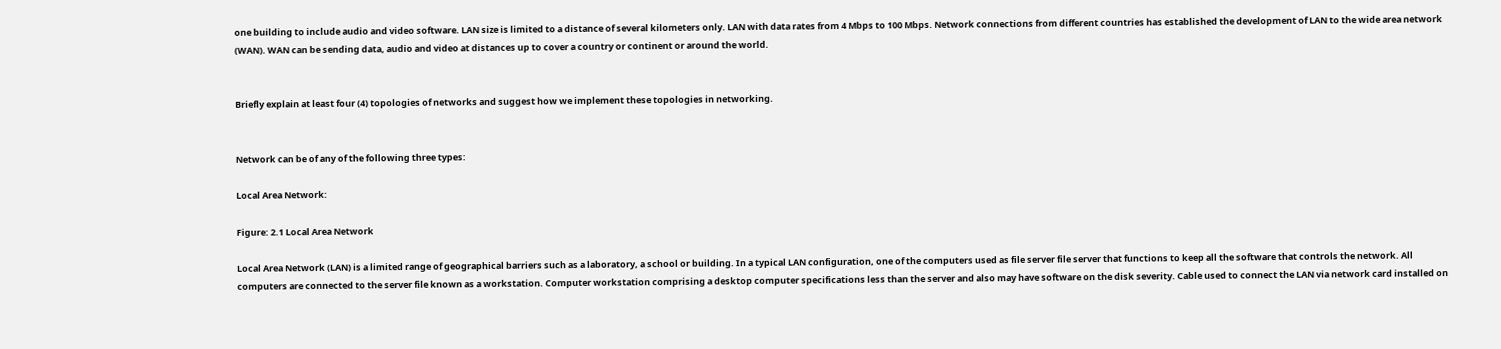one building to include audio and video software. LAN size is limited to a distance of several kilometers only. LAN with data rates from 4 Mbps to 100 Mbps. Network connections from different countries has established the development of LAN to the wide area network (WAN). WAN can be sending data, audio and video at distances up to cover a country or continent or around the world.


Briefly explain at least four (4) topologies of networks and suggest how we implement these topologies in networking.


Network can be of any of the following three types:

Local Area Network:

Figure: 2.1 Local Area Network

Local Area Network (LAN) is a limited range of geographical barriers such as a laboratory, a school or building. In a typical LAN configuration, one of the computers used as file server file server that functions to keep all the software that controls the network. All computers are connected to the server file known as a workstation. Computer workstation comprising a desktop computer specifications less than the server and also may have software on the disk severity. Cable used to connect the LAN via network card installed on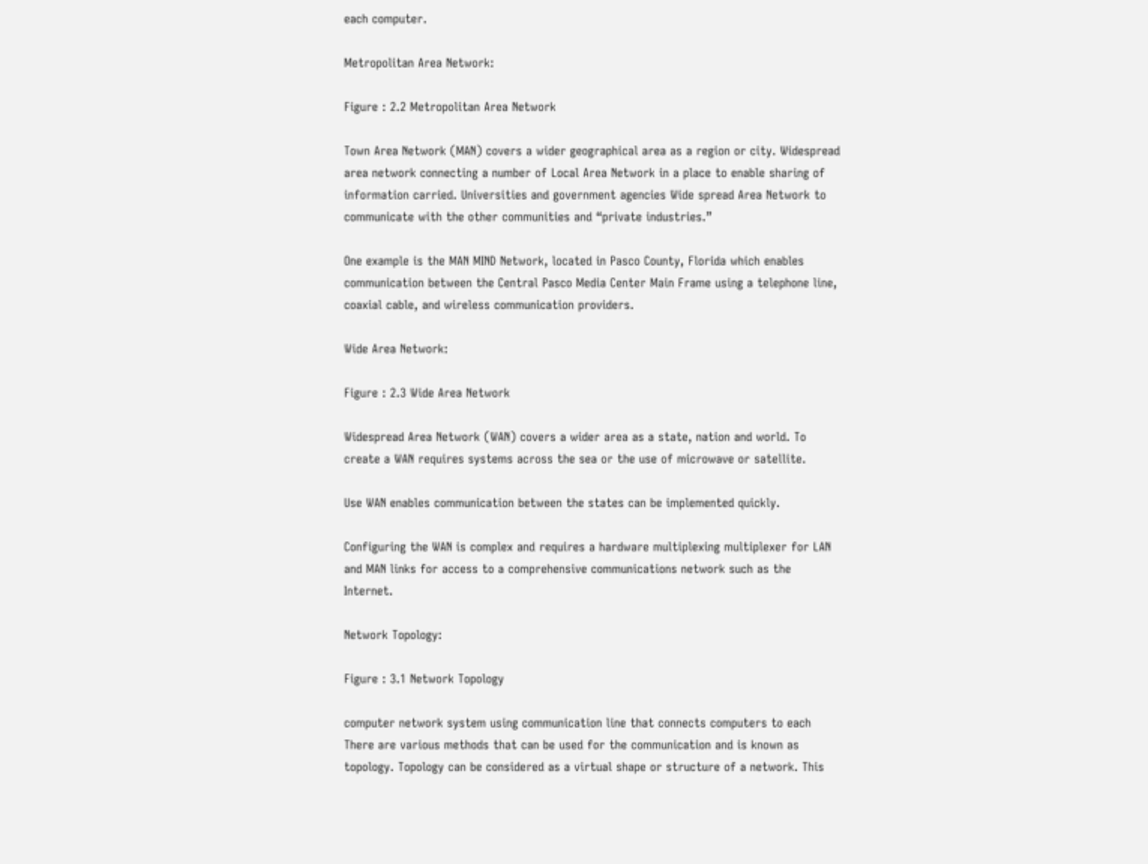each computer.

Metropolitan Area Network:

Figure : 2.2 Metropolitan Area Network

Town Area Network (MAN) covers a wider geographical area as a region or city. Widespread area network connecting a number of Local Area Network in a place to enable sharing of information carried. Universities and government agencies Wide spread Area Network to communicate with the other communities and “private industries.”

One example is the MAN MIND Network, located in Pasco County, Florida which enables communication between the Central Pasco Media Center Main Frame using a telephone line, coaxial cable, and wireless communication providers.

Wide Area Network:

Figure : 2.3 Wide Area Network

Widespread Area Network (WAN) covers a wider area as a state, nation and world. To create a WAN requires systems across the sea or the use of microwave or satellite.

Use WAN enables communication between the states can be implemented quickly.

Configuring the WAN is complex and requires a hardware multiplexing multiplexer for LAN and MAN links for access to a comprehensive communications network such as the Internet.

Network Topology:

Figure : 3.1 Network Topology

computer network system using communication line that connects computers to each There are various methods that can be used for the communication and is known as topology. Topology can be considered as a virtual shape or structure of a network. This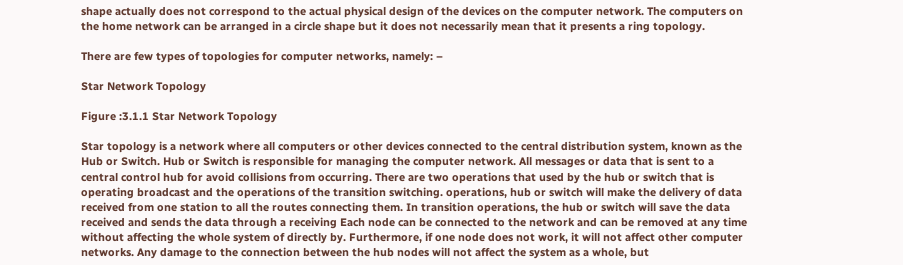shape actually does not correspond to the actual physical design of the devices on the computer network. The computers on the home network can be arranged in a circle shape but it does not necessarily mean that it presents a ring topology.

There are few types of topologies for computer networks, namely: –

Star Network Topology

Figure :3.1.1 Star Network Topology

Star topology is a network where all computers or other devices connected to the central distribution system, known as the Hub or Switch. Hub or Switch is responsible for managing the computer network. All messages or data that is sent to a central control hub for avoid collisions from occurring. There are two operations that used by the hub or switch that is operating broadcast and the operations of the transition switching. operations, hub or switch will make the delivery of data received from one station to all the routes connecting them. In transition operations, the hub or switch will save the data received and sends the data through a receiving Each node can be connected to the network and can be removed at any time without affecting the whole system of directly by. Furthermore, if one node does not work, it will not affect other computer networks. Any damage to the connection between the hub nodes will not affect the system as a whole, but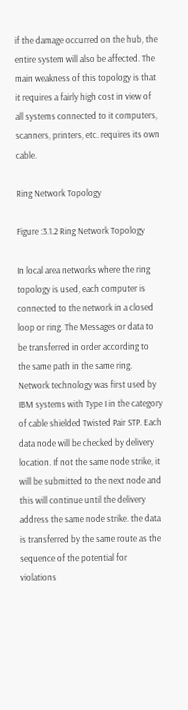if the damage occurred on the hub, the entire system will also be affected. The main weakness of this topology is that it requires a fairly high cost in view of all systems connected to it computers, scanners, printers, etc. requires its own cable.

Ring Network Topology

Figure :3.1.2 Ring Network Topology

In local area networks where the ring topology is used, each computer is connected to the network in a closed loop or ring. The Messages or data to be transferred in order according to the same path in the same ring. Network technology was first used by IBM systems with Type I in the category of cable shielded Twisted Pair STP. Each data node will be checked by delivery location. If not the same node strike, it will be submitted to the next node and this will continue until the delivery address the same node strike. the data is transferred by the same route as the sequence of the potential for violations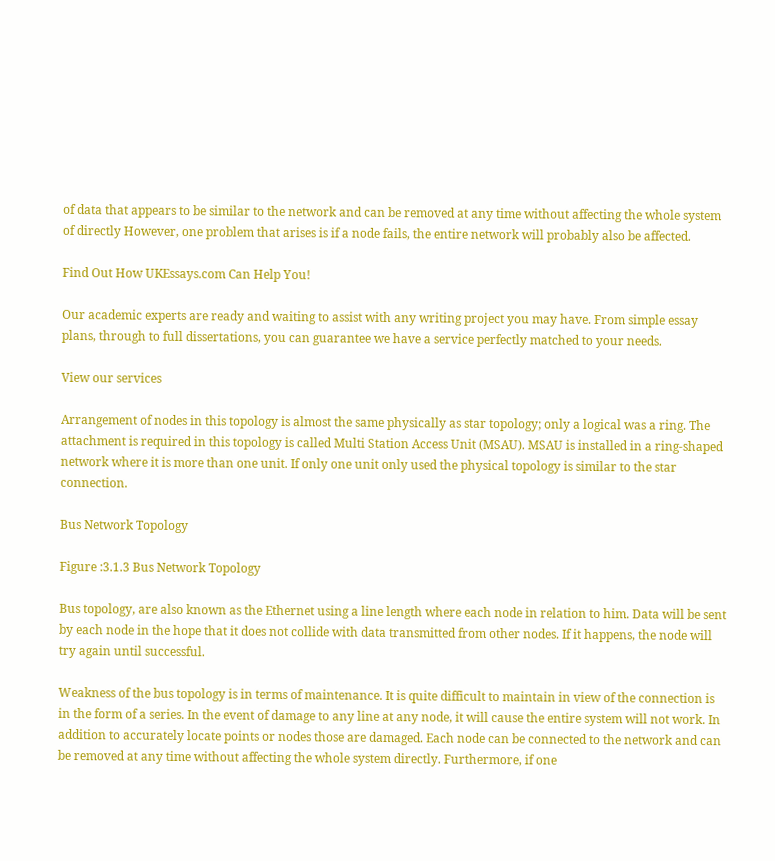of data that appears to be similar to the network and can be removed at any time without affecting the whole system of directly However, one problem that arises is if a node fails, the entire network will probably also be affected.

Find Out How UKEssays.com Can Help You!

Our academic experts are ready and waiting to assist with any writing project you may have. From simple essay plans, through to full dissertations, you can guarantee we have a service perfectly matched to your needs.

View our services

Arrangement of nodes in this topology is almost the same physically as star topology; only a logical was a ring. The attachment is required in this topology is called Multi Station Access Unit (MSAU). MSAU is installed in a ring-shaped network where it is more than one unit. If only one unit only used the physical topology is similar to the star connection.

Bus Network Topology

Figure :3.1.3 Bus Network Topology

Bus topology, are also known as the Ethernet using a line length where each node in relation to him. Data will be sent by each node in the hope that it does not collide with data transmitted from other nodes. If it happens, the node will try again until successful.

Weakness of the bus topology is in terms of maintenance. It is quite difficult to maintain in view of the connection is in the form of a series. In the event of damage to any line at any node, it will cause the entire system will not work. In addition to accurately locate points or nodes those are damaged. Each node can be connected to the network and can be removed at any time without affecting the whole system directly. Furthermore, if one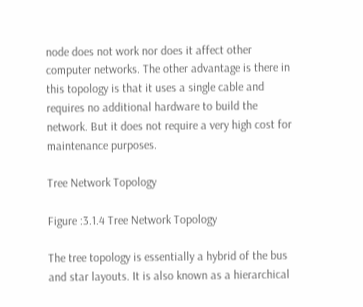node does not work nor does it affect other computer networks. The other advantage is there in this topology is that it uses a single cable and requires no additional hardware to build the network. But it does not require a very high cost for maintenance purposes.

Tree Network Topology

Figure :3.1.4 Tree Network Topology

The tree topology is essentially a hybrid of the bus and star layouts. It is also known as a hierarchical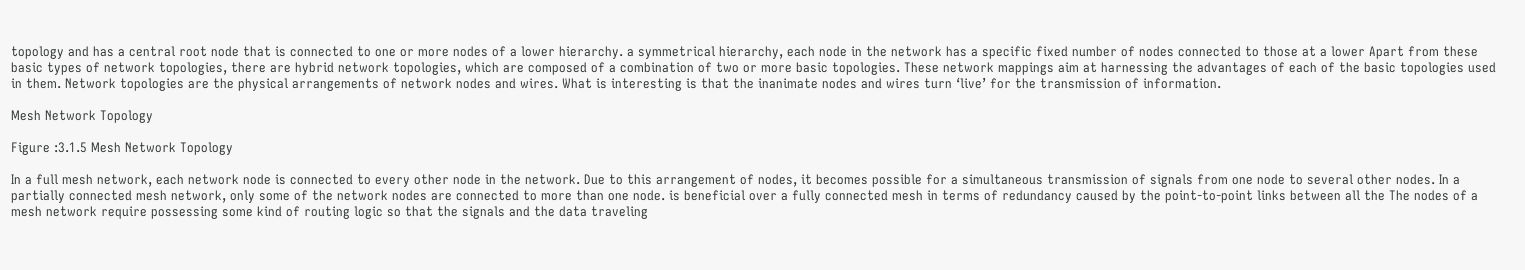topology and has a central root node that is connected to one or more nodes of a lower hierarchy. a symmetrical hierarchy, each node in the network has a specific fixed number of nodes connected to those at a lower Apart from these basic types of network topologies, there are hybrid network topologies, which are composed of a combination of two or more basic topologies. These network mappings aim at harnessing the advantages of each of the basic topologies used in them. Network topologies are the physical arrangements of network nodes and wires. What is interesting is that the inanimate nodes and wires turn ‘live’ for the transmission of information.

Mesh Network Topology

Figure :3.1.5 Mesh Network Topology

In a full mesh network, each network node is connected to every other node in the network. Due to this arrangement of nodes, it becomes possible for a simultaneous transmission of signals from one node to several other nodes. In a partially connected mesh network, only some of the network nodes are connected to more than one node. is beneficial over a fully connected mesh in terms of redundancy caused by the point-to-point links between all the The nodes of a mesh network require possessing some kind of routing logic so that the signals and the data traveling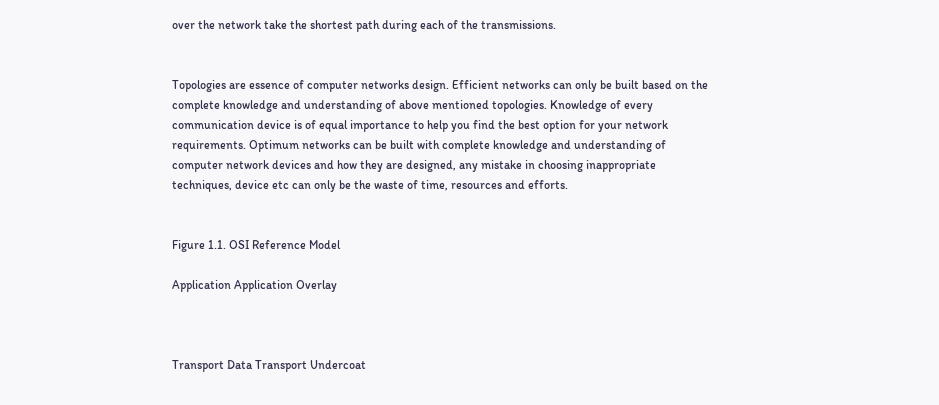over the network take the shortest path during each of the transmissions.


Topologies are essence of computer networks design. Efficient networks can only be built based on the complete knowledge and understanding of above mentioned topologies. Knowledge of every communication device is of equal importance to help you find the best option for your network requirements. Optimum networks can be built with complete knowledge and understanding of computer network devices and how they are designed, any mistake in choosing inappropriate techniques, device etc can only be the waste of time, resources and efforts.


Figure 1.1. OSI Reference Model

Application Application Overlay



Transport Data Transport Undercoat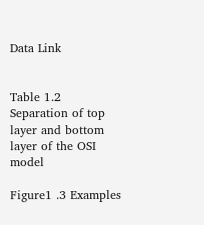Data Link


Table 1.2 Separation of top layer and bottom layer of the OSI model

Figure1 .3 Examples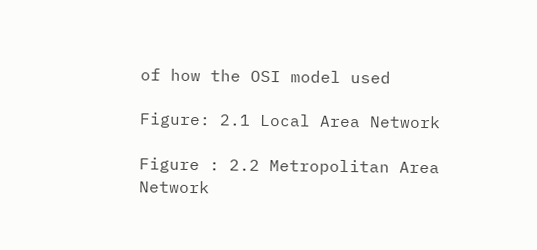of how the OSI model used

Figure: 2.1 Local Area Network

Figure : 2.2 Metropolitan Area Network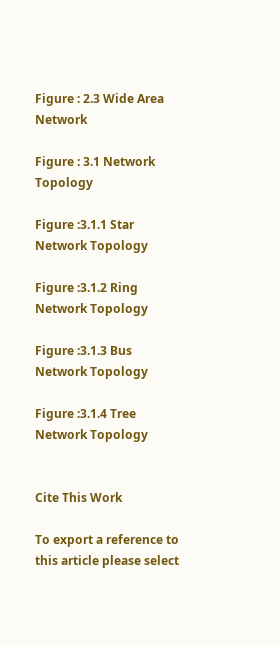Figure : 2.3 Wide Area Network

Figure : 3.1 Network Topology

Figure :3.1.1 Star Network Topology

Figure :3.1.2 Ring Network Topology

Figure :3.1.3 Bus Network Topology

Figure :3.1.4 Tree Network Topology


Cite This Work

To export a reference to this article please select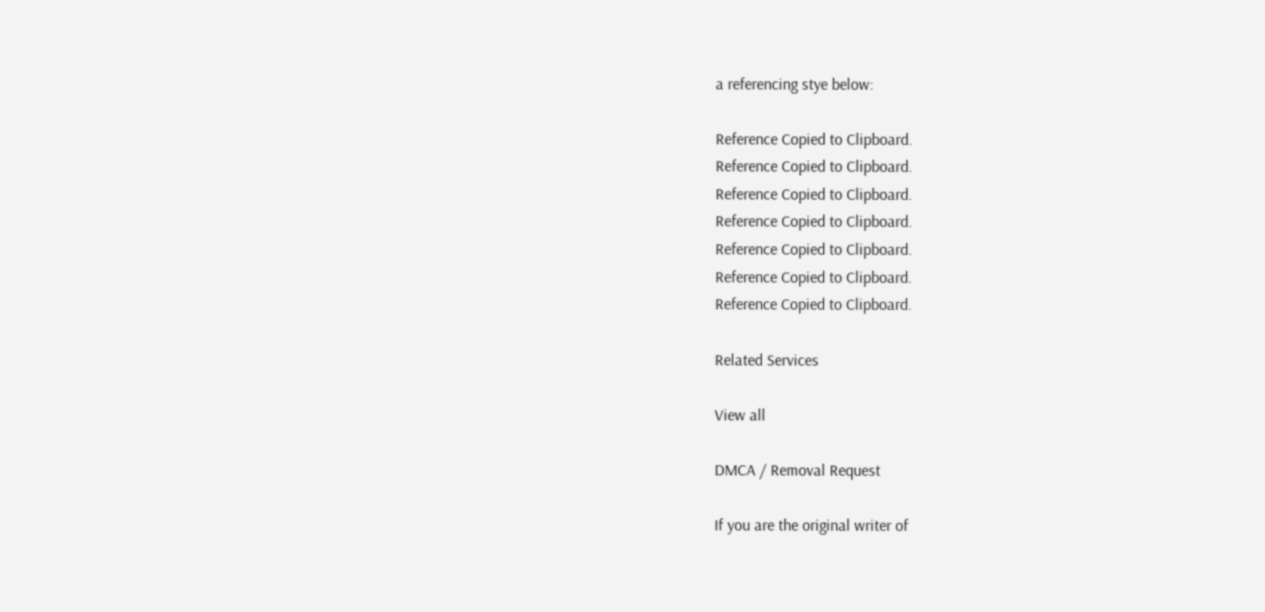a referencing stye below:

Reference Copied to Clipboard.
Reference Copied to Clipboard.
Reference Copied to Clipboard.
Reference Copied to Clipboard.
Reference Copied to Clipboard.
Reference Copied to Clipboard.
Reference Copied to Clipboard.

Related Services

View all

DMCA / Removal Request

If you are the original writer of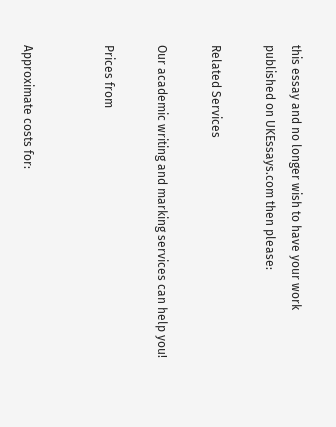this essay and no longer wish to have your work published on UKEssays.com then please:

Related Services

Our academic writing and marking services can help you!

Prices from


Approximate costs for: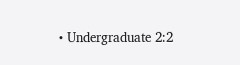• Undergraduate 2:2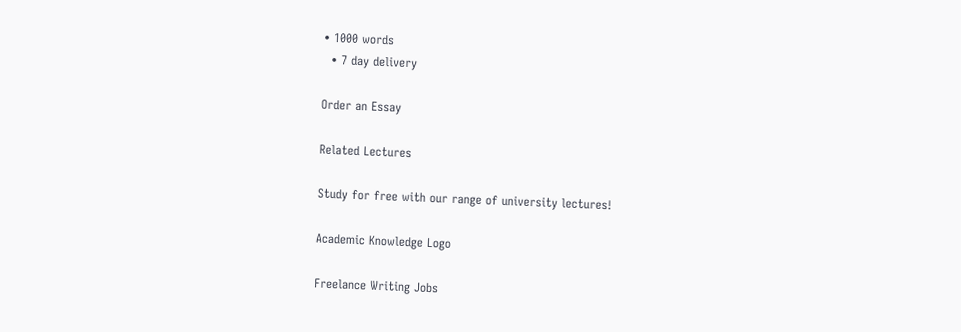• 1000 words
  • 7 day delivery

Order an Essay

Related Lectures

Study for free with our range of university lectures!

Academic Knowledge Logo

Freelance Writing Jobs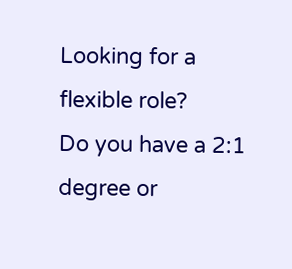Looking for a flexible role?
Do you have a 2:1 degree or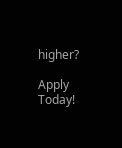higher?

Apply Today!